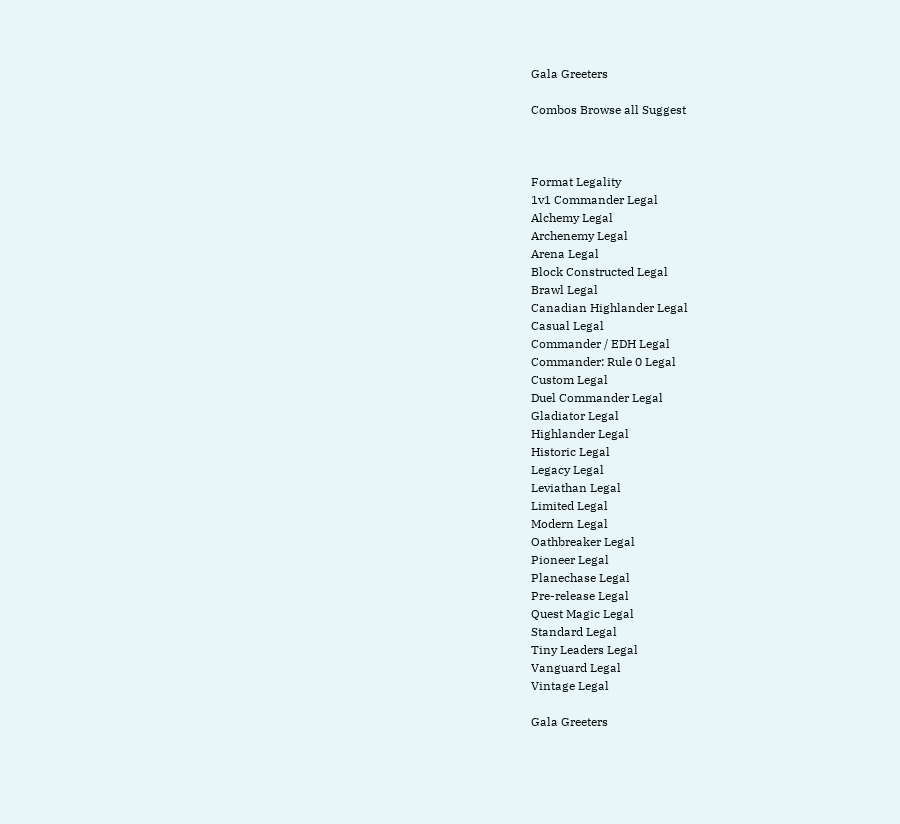Gala Greeters

Combos Browse all Suggest



Format Legality
1v1 Commander Legal
Alchemy Legal
Archenemy Legal
Arena Legal
Block Constructed Legal
Brawl Legal
Canadian Highlander Legal
Casual Legal
Commander / EDH Legal
Commander: Rule 0 Legal
Custom Legal
Duel Commander Legal
Gladiator Legal
Highlander Legal
Historic Legal
Legacy Legal
Leviathan Legal
Limited Legal
Modern Legal
Oathbreaker Legal
Pioneer Legal
Planechase Legal
Pre-release Legal
Quest Magic Legal
Standard Legal
Tiny Leaders Legal
Vanguard Legal
Vintage Legal

Gala Greeters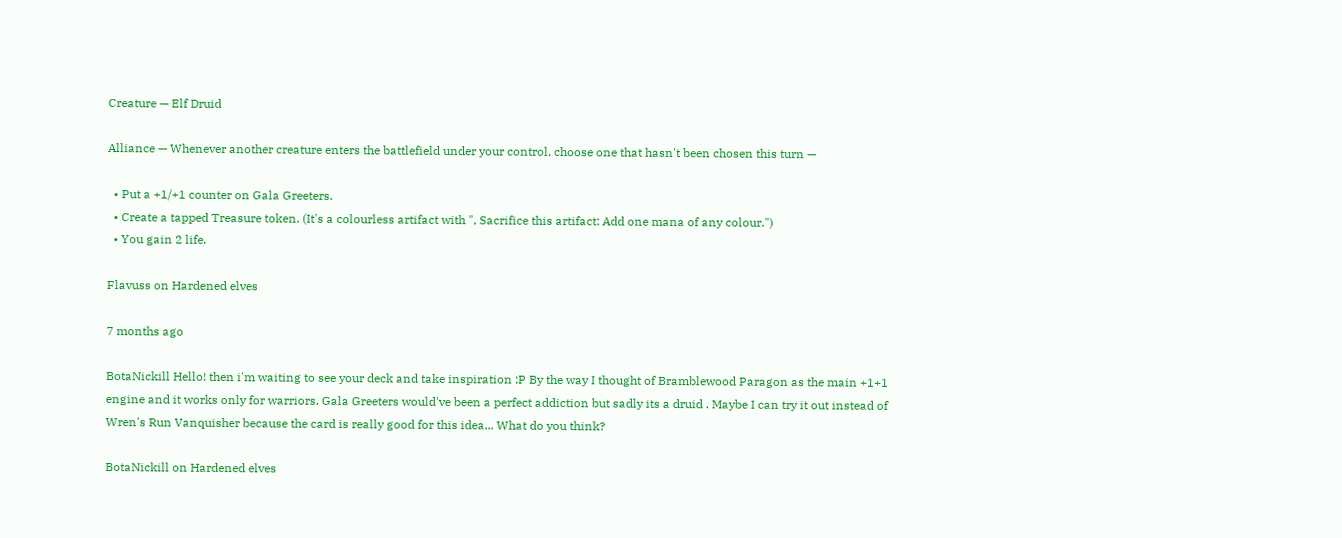Creature — Elf Druid

Alliance — Whenever another creature enters the battlefield under your control, choose one that hasn't been chosen this turn —

  • Put a +1/+1 counter on Gala Greeters.
  • Create a tapped Treasure token. (It's a colourless artifact with ", Sacrifice this artifact: Add one mana of any colour.")
  • You gain 2 life.

Flavuss on Hardened elves

7 months ago

BotaNickill Hello! then i'm waiting to see your deck and take inspiration :P By the way I thought of Bramblewood Paragon as the main +1+1 engine and it works only for warriors. Gala Greeters would've been a perfect addiction but sadly its a druid . Maybe I can try it out instead of Wren's Run Vanquisher because the card is really good for this idea... What do you think?

BotaNickill on Hardened elves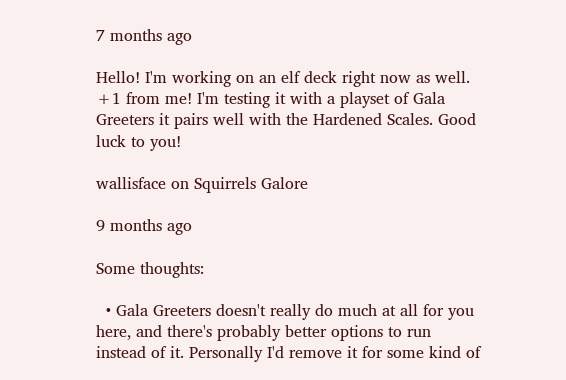7 months ago

Hello! I'm working on an elf deck right now as well. +1 from me! I'm testing it with a playset of Gala Greeters it pairs well with the Hardened Scales. Good luck to you!

wallisface on Squirrels Galore

9 months ago

Some thoughts:

  • Gala Greeters doesn't really do much at all for you here, and there's probably better options to run instead of it. Personally I'd remove it for some kind of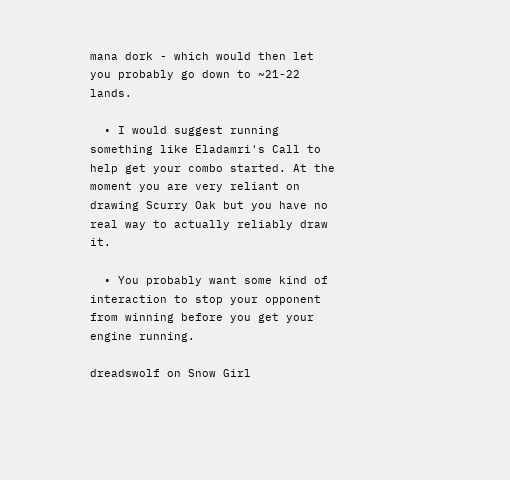mana dork - which would then let you probably go down to ~21-22 lands.

  • I would suggest running something like Eladamri's Call to help get your combo started. At the moment you are very reliant on drawing Scurry Oak but you have no real way to actually reliably draw it.

  • You probably want some kind of interaction to stop your opponent from winning before you get your engine running.

dreadswolf on Snow Girl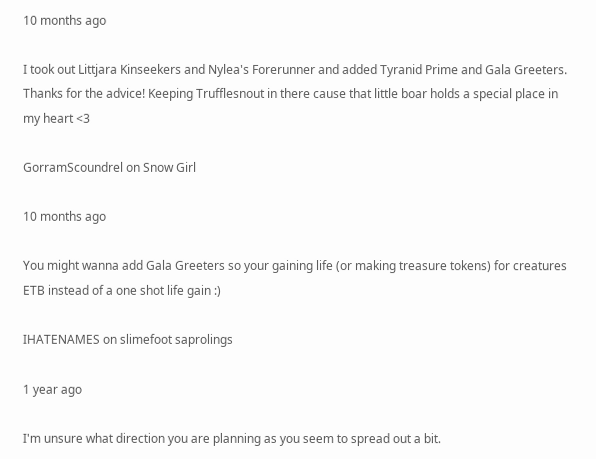10 months ago

I took out Littjara Kinseekers and Nylea's Forerunner and added Tyranid Prime and Gala Greeters. Thanks for the advice! Keeping Trufflesnout in there cause that little boar holds a special place in my heart <3

GorramScoundrel on Snow Girl

10 months ago

You might wanna add Gala Greeters so your gaining life (or making treasure tokens) for creatures ETB instead of a one shot life gain :)

IHATENAMES on slimefoot saprolings

1 year ago

I'm unsure what direction you are planning as you seem to spread out a bit.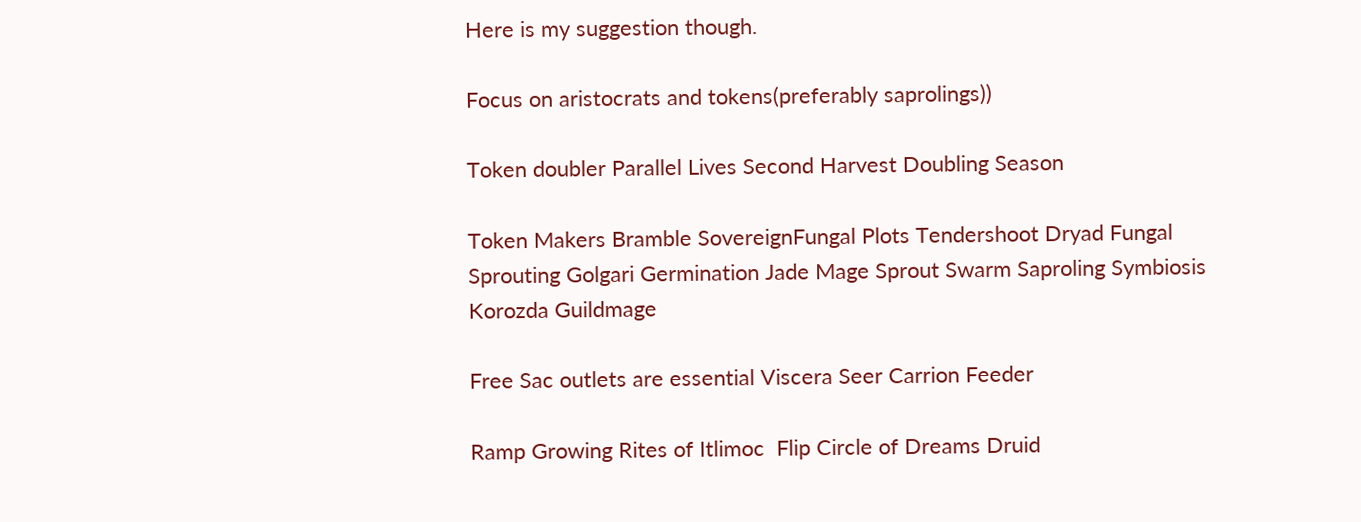Here is my suggestion though.

Focus on aristocrats and tokens(preferably saprolings))

Token doubler Parallel Lives Second Harvest Doubling Season

Token Makers Bramble SovereignFungal Plots Tendershoot Dryad Fungal Sprouting Golgari Germination Jade Mage Sprout Swarm Saproling Symbiosis Korozda Guildmage

Free Sac outlets are essential Viscera Seer Carrion Feeder

Ramp Growing Rites of Itlimoc  Flip Circle of Dreams Druid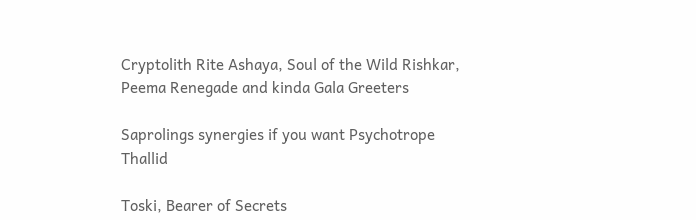Cryptolith Rite Ashaya, Soul of the Wild Rishkar, Peema Renegade and kinda Gala Greeters

Saprolings synergies if you want Psychotrope Thallid

Toski, Bearer of Secrets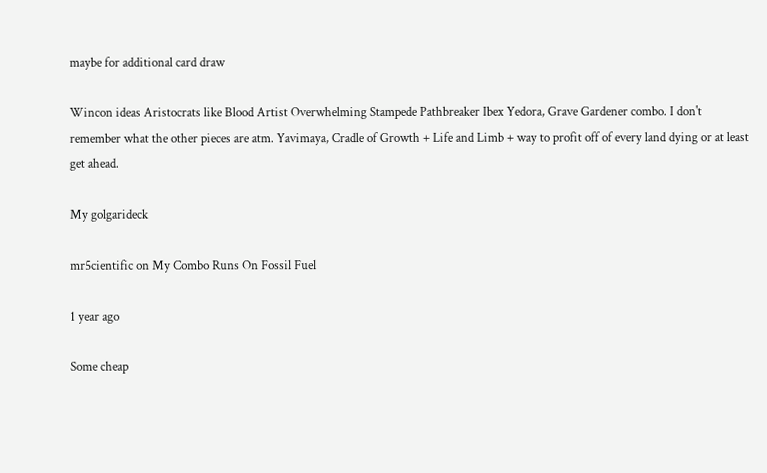maybe for additional card draw

Wincon ideas Aristocrats like Blood Artist Overwhelming Stampede Pathbreaker Ibex Yedora, Grave Gardener combo. I don't remember what the other pieces are atm. Yavimaya, Cradle of Growth + Life and Limb + way to profit off of every land dying or at least get ahead.

My golgarideck

mr5cientific on My Combo Runs On Fossil Fuel

1 year ago

Some cheap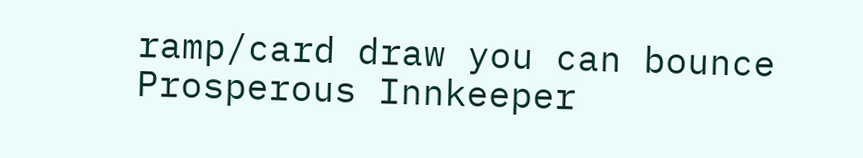ramp/card draw you can bounce Prosperous Innkeeper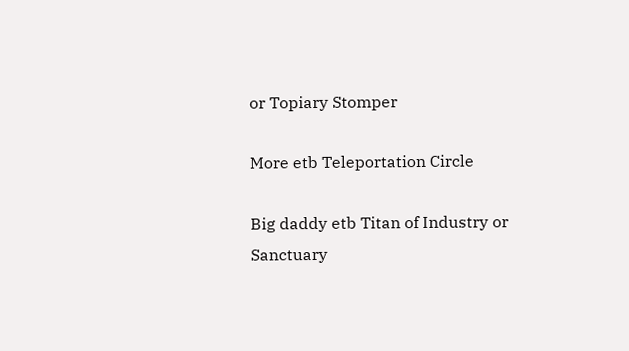or Topiary Stomper

More etb Teleportation Circle

Big daddy etb Titan of Industry or Sanctuary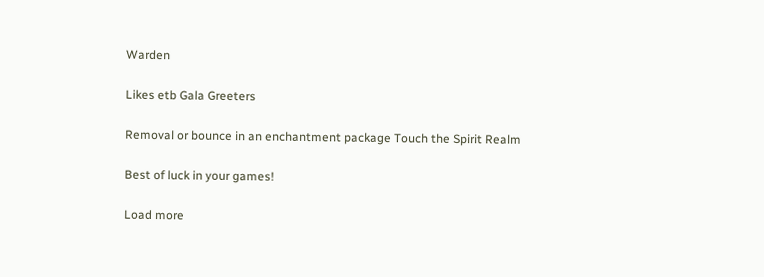Warden

Likes etb Gala Greeters

Removal or bounce in an enchantment package Touch the Spirit Realm

Best of luck in your games!

Load more